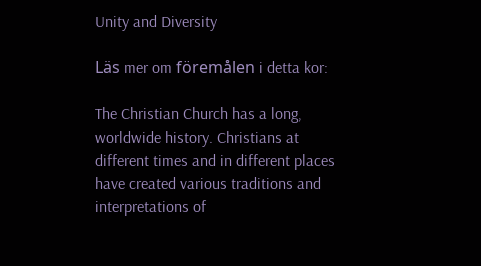Unity and Diversity

Läs mer om föremålen i detta kor:

The Christian Church has a long, worldwide history. Christians at different times and in different places have created various traditions and interpretations of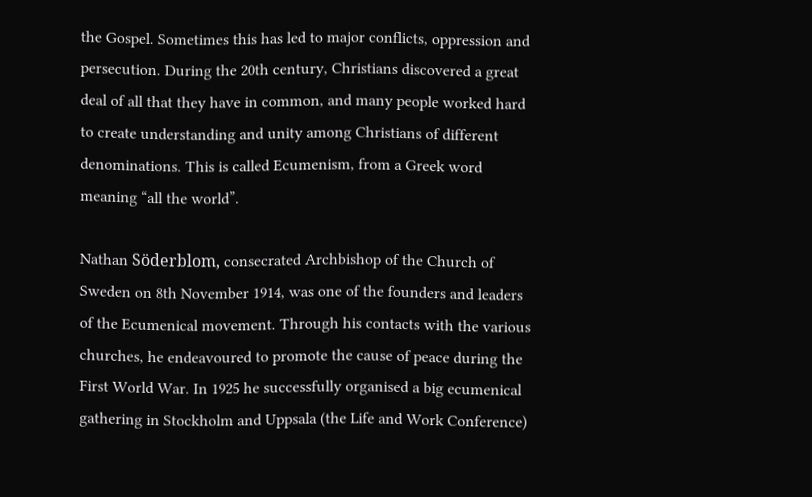the Gospel. Sometimes this has led to major conflicts, oppression and persecution. During the 20th century, Christians discovered a great deal of all that they have in common, and many people worked hard to create understanding and unity among Christians of different denominations. This is called Ecumenism, from a Greek word meaning “all the world”.

Nathan Söderblom, consecrated Archbishop of the Church of Sweden on 8th November 1914, was one of the founders and leaders of the Ecumenical movement. Through his contacts with the various churches, he endeavoured to promote the cause of peace during the First World War. In 1925 he successfully organised a big ecumenical gathering in Stockholm and Uppsala (the Life and Work Conference)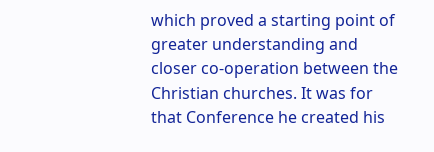which proved a starting point of greater understanding and closer co-operation between the Christian churches. It was for that Conference he created his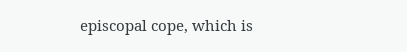episcopal cope, which is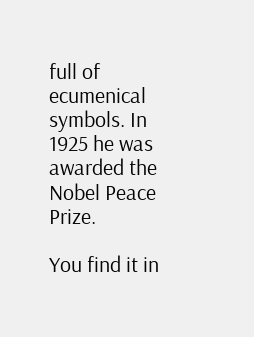full of ecumenical symbols. In 1925 he was awarded the Nobel Peace Prize.

You find it in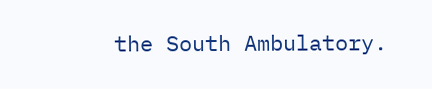the South Ambulatory.